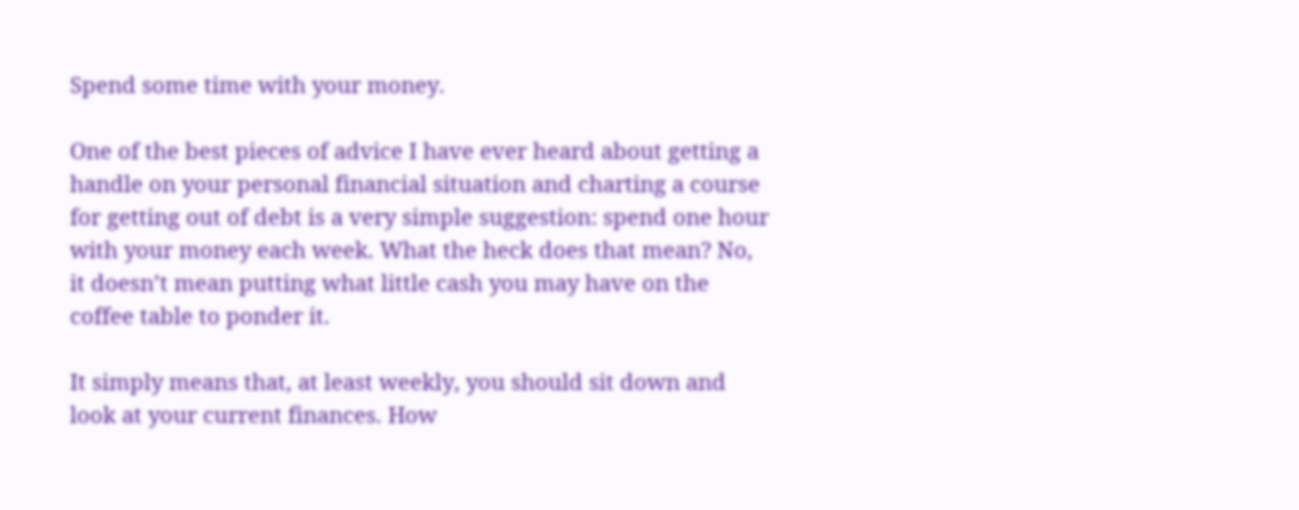Spend some time with your money.

One of the best pieces of advice I have ever heard about getting a handle on your personal financial situation and charting a course for getting out of debt is a very simple suggestion: spend one hour with your money each week. What the heck does that mean? No, it doesn’t mean putting what little cash you may have on the coffee table to ponder it.

It simply means that, at least weekly, you should sit down and look at your current finances. How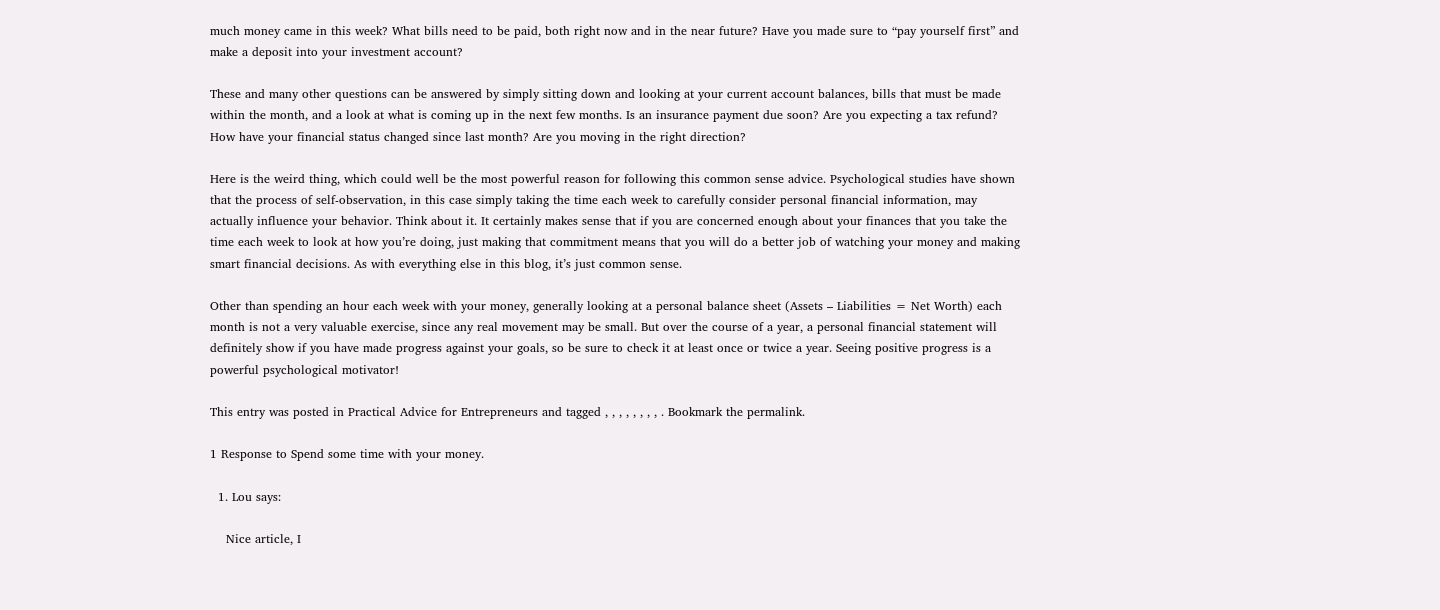much money came in this week? What bills need to be paid, both right now and in the near future? Have you made sure to “pay yourself first” and make a deposit into your investment account?

These and many other questions can be answered by simply sitting down and looking at your current account balances, bills that must be made within the month, and a look at what is coming up in the next few months. Is an insurance payment due soon? Are you expecting a tax refund? How have your financial status changed since last month? Are you moving in the right direction?

Here is the weird thing, which could well be the most powerful reason for following this common sense advice. Psychological studies have shown that the process of self-observation, in this case simply taking the time each week to carefully consider personal financial information, may actually influence your behavior. Think about it. It certainly makes sense that if you are concerned enough about your finances that you take the time each week to look at how you’re doing, just making that commitment means that you will do a better job of watching your money and making smart financial decisions. As with everything else in this blog, it’s just common sense.

Other than spending an hour each week with your money, generally looking at a personal balance sheet (Assets – Liabilities = Net Worth) each month is not a very valuable exercise, since any real movement may be small. But over the course of a year, a personal financial statement will definitely show if you have made progress against your goals, so be sure to check it at least once or twice a year. Seeing positive progress is a powerful psychological motivator!

This entry was posted in Practical Advice for Entrepreneurs and tagged , , , , , , , , . Bookmark the permalink.

1 Response to Spend some time with your money.

  1. Lou says:

    Nice article, I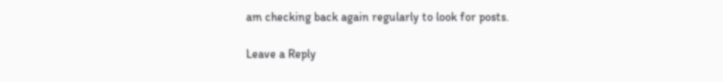am checking back again regularly to look for posts.

Leave a Reply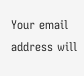Your email address will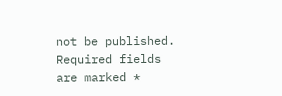not be published. Required fields are marked *